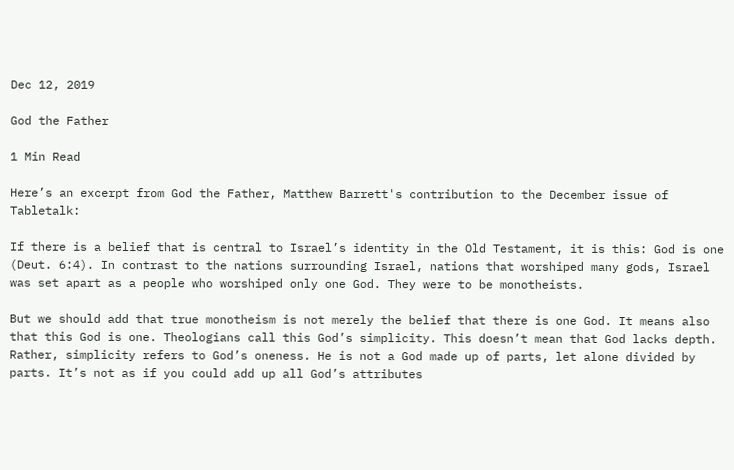Dec 12, 2019

God the Father

1 Min Read

Here’s an excerpt from God the Father, Matthew Barrett's contribution to the December issue of Tabletalk:

If there is a belief that is central to Israel’s identity in the Old Testament, it is this: God is one (Deut. 6:4). In contrast to the nations surrounding Israel, nations that worshiped many gods, Israel was set apart as a people who worshiped only one God. They were to be monotheists.

But we should add that true monotheism is not merely the belief that there is one God. It means also that this God is one. Theologians call this God’s simplicity. This doesn’t mean that God lacks depth. Rather, simplicity refers to God’s oneness. He is not a God made up of parts, let alone divided by parts. It’s not as if you could add up all God’s attributes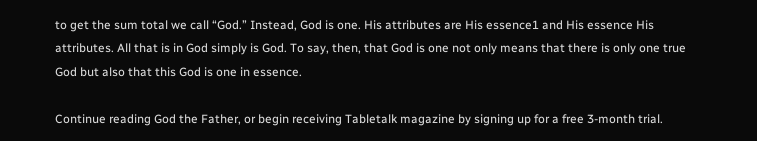to get the sum total we call “God.” Instead, God is one. His attributes are His essence1 and His essence His attributes. All that is in God simply is God. To say, then, that God is one not only means that there is only one true God but also that this God is one in essence.

Continue reading God the Father, or begin receiving Tabletalk magazine by signing up for a free 3-month trial.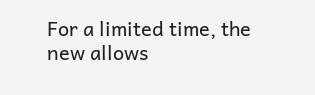For a limited time, the new allows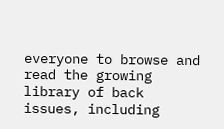everyone to browse and read the growing library of back issues, including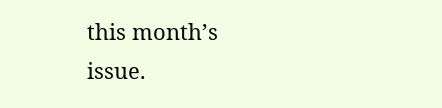this month’s issue.